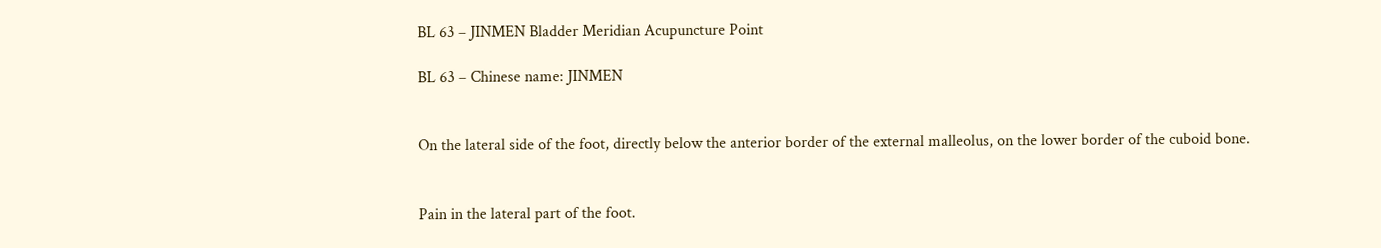BL 63 – JINMEN Bladder Meridian Acupuncture Point

BL 63 – Chinese name: JINMEN


On the lateral side of the foot, directly below the anterior border of the external malleolus, on the lower border of the cuboid bone.


Pain in the lateral part of the foot.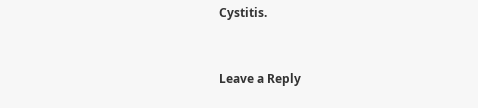Cystitis.


Leave a Reply